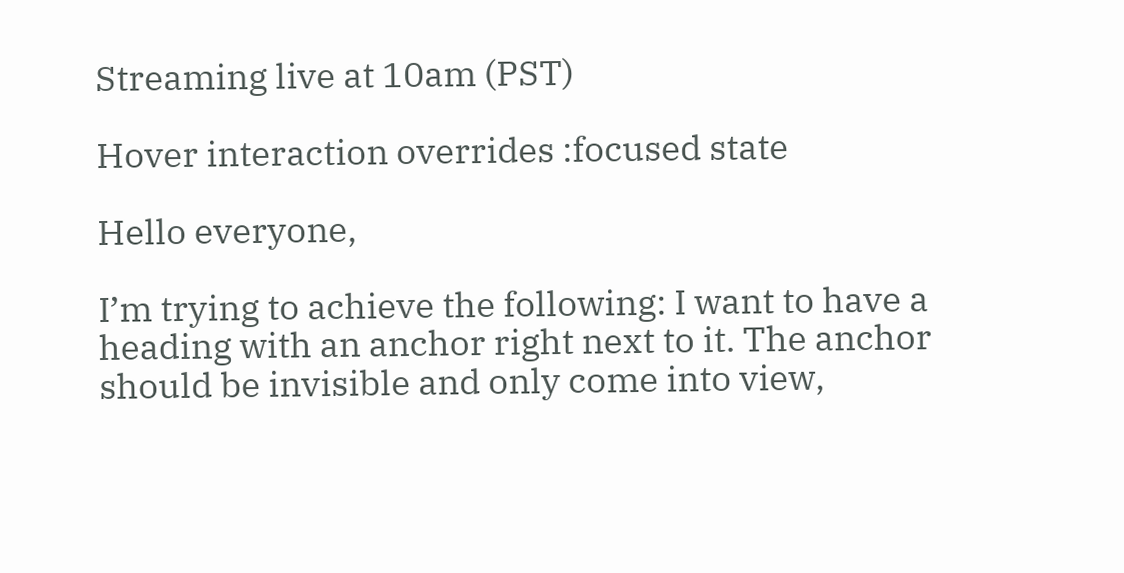Streaming live at 10am (PST)

Hover interaction overrides :focused state

Hello everyone,

I’m trying to achieve the following: I want to have a heading with an anchor right next to it. The anchor should be invisible and only come into view,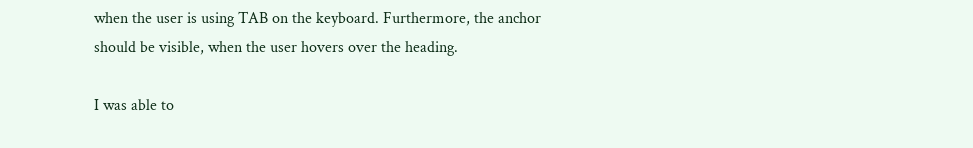when the user is using TAB on the keyboard. Furthermore, the anchor should be visible, when the user hovers over the heading.

I was able to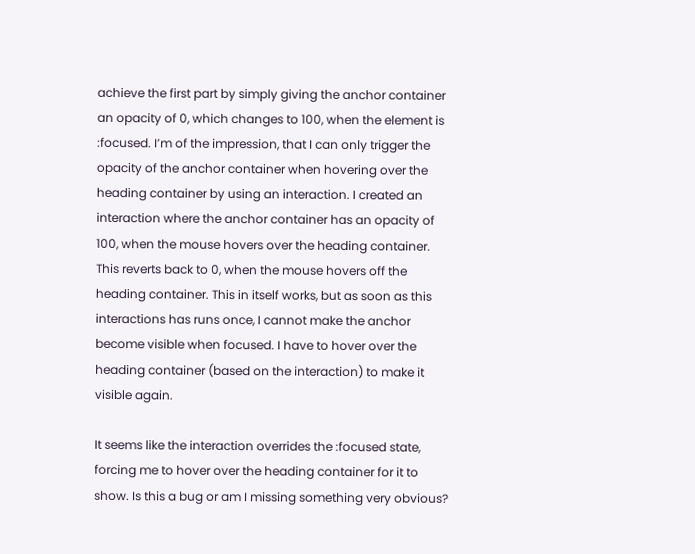achieve the first part by simply giving the anchor container an opacity of 0, which changes to 100, when the element is :focused. I’m of the impression, that I can only trigger the opacity of the anchor container when hovering over the heading container by using an interaction. I created an interaction where the anchor container has an opacity of 100, when the mouse hovers over the heading container. This reverts back to 0, when the mouse hovers off the heading container. This in itself works, but as soon as this interactions has runs once, I cannot make the anchor become visible when focused. I have to hover over the heading container (based on the interaction) to make it visible again.

It seems like the interaction overrides the :focused state, forcing me to hover over the heading container for it to show. Is this a bug or am I missing something very obvious?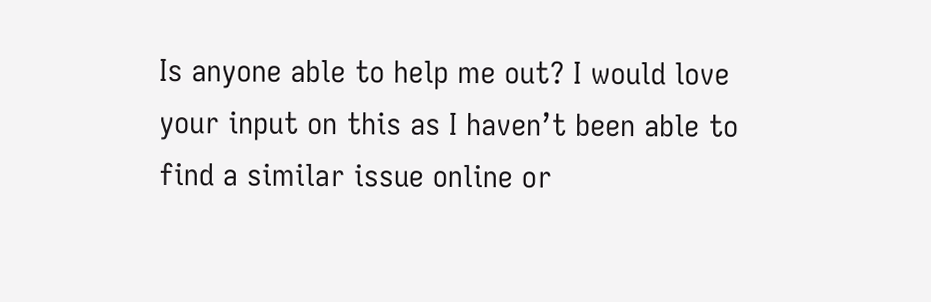Is anyone able to help me out? I would love your input on this as I haven’t been able to find a similar issue online or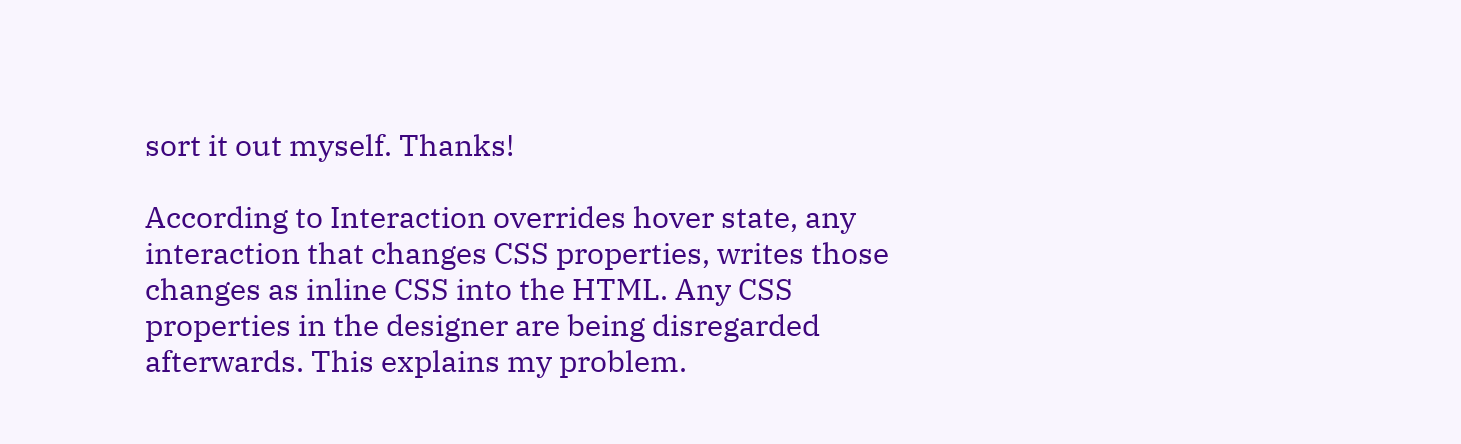sort it out myself. Thanks!

According to Interaction overrides hover state, any interaction that changes CSS properties, writes those changes as inline CSS into the HTML. Any CSS properties in the designer are being disregarded afterwards. This explains my problem.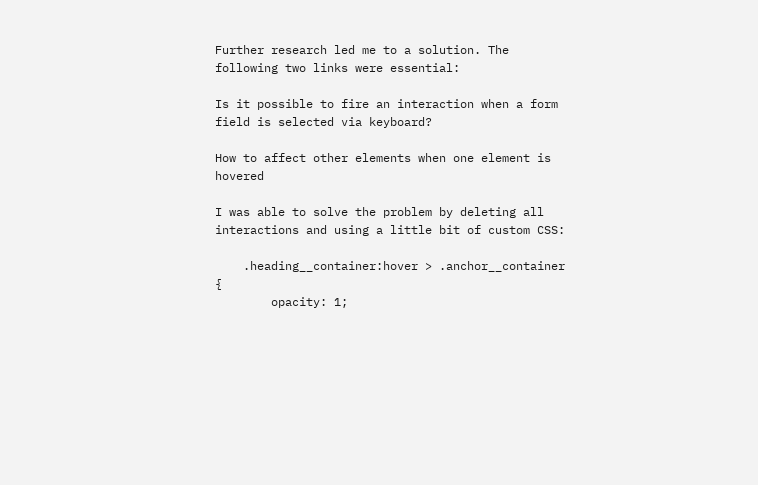Further research led me to a solution. The following two links were essential:

Is it possible to fire an interaction when a form field is selected via keyboard?

How to affect other elements when one element is hovered

I was able to solve the problem by deleting all interactions and using a little bit of custom CSS:

    .heading__container:hover > .anchor__container {
        opacity: 1;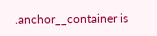.anchor__container is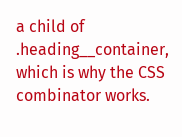a child of .heading__container, which is why the CSS combinator works.